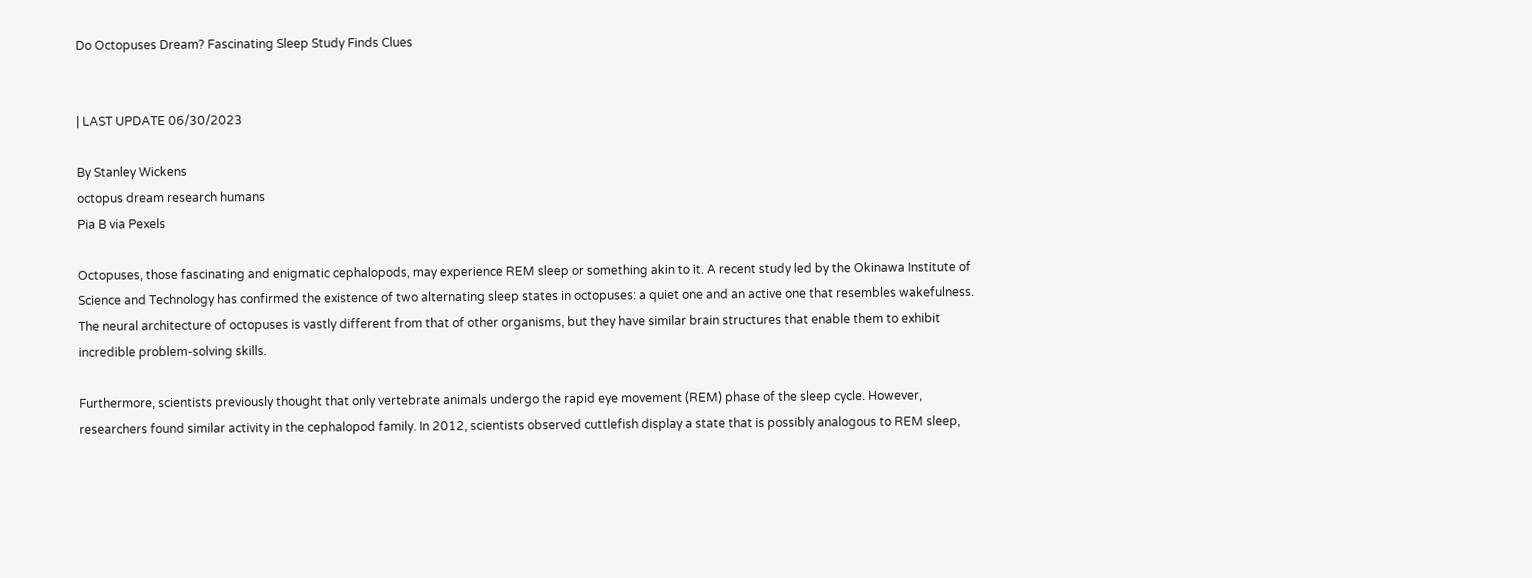Do Octopuses Dream? Fascinating Sleep Study Finds Clues


| LAST UPDATE 06/30/2023

By Stanley Wickens
octopus dream research humans
Pia B via Pexels

Octopuses, those fascinating and enigmatic cephalopods, may experience REM sleep or something akin to it. A recent study led by the Okinawa Institute of Science and Technology has confirmed the existence of two alternating sleep states in octopuses: a quiet one and an active one that resembles wakefulness. The neural architecture of octopuses is vastly different from that of other organisms, but they have similar brain structures that enable them to exhibit incredible problem-solving skills.

Furthermore, scientists previously thought that only vertebrate animals undergo the rapid eye movement (REM) phase of the sleep cycle. However, researchers found similar activity in the cephalopod family. In 2012, scientists observed cuttlefish display a state that is possibly analogous to REM sleep,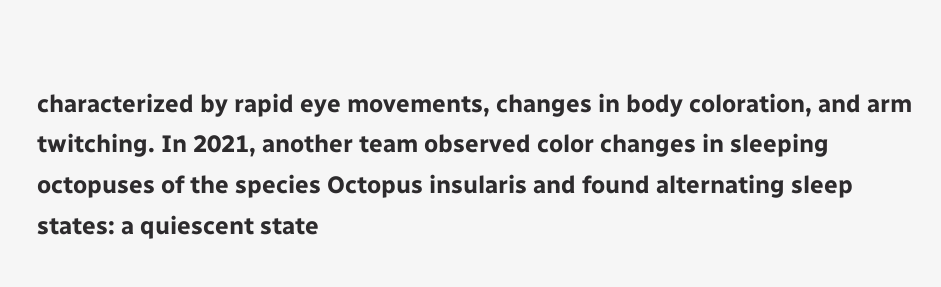characterized by rapid eye movements, changes in body coloration, and arm twitching. In 2021, another team observed color changes in sleeping octopuses of the species Octopus insularis and found alternating sleep states: a quiescent state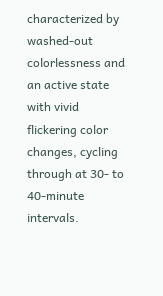characterized by washed-out colorlessness and an active state with vivid flickering color changes, cycling through at 30- to 40-minute intervals.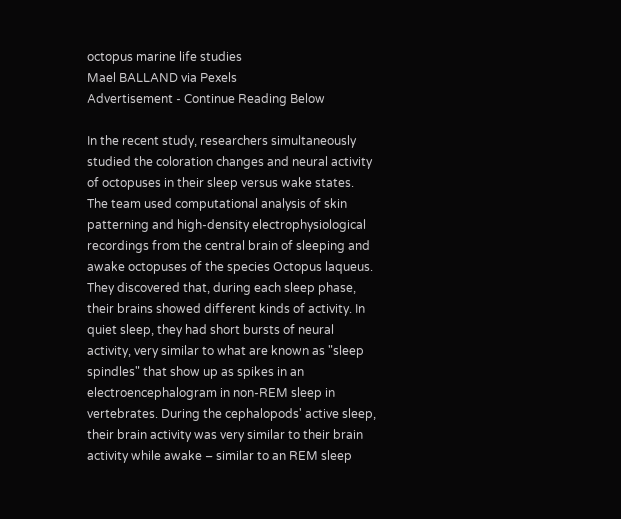octopus marine life studies
Mael BALLAND via Pexels
Advertisement - Continue Reading Below

In the recent study, researchers simultaneously studied the coloration changes and neural activity of octopuses in their sleep versus wake states. The team used computational analysis of skin patterning and high-density electrophysiological recordings from the central brain of sleeping and awake octopuses of the species Octopus laqueus. They discovered that, during each sleep phase, their brains showed different kinds of activity. In quiet sleep, they had short bursts of neural activity, very similar to what are known as "sleep spindles" that show up as spikes in an electroencephalogram in non-REM sleep in vertebrates. During the cephalopods' active sleep, their brain activity was very similar to their brain activity while awake – similar to an REM sleep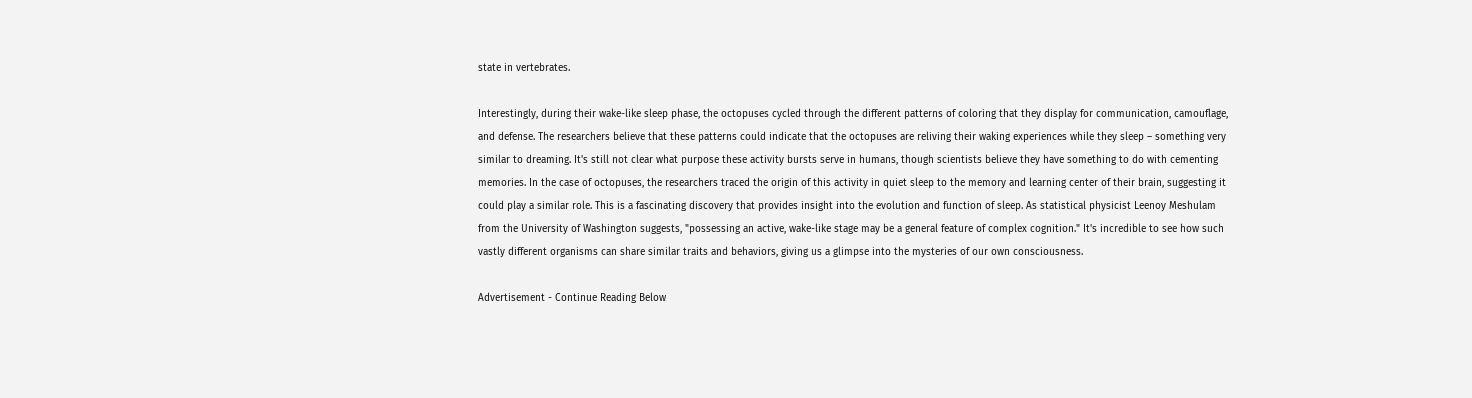state in vertebrates.

Interestingly, during their wake-like sleep phase, the octopuses cycled through the different patterns of coloring that they display for communication, camouflage, and defense. The researchers believe that these patterns could indicate that the octopuses are reliving their waking experiences while they sleep – something very similar to dreaming. It's still not clear what purpose these activity bursts serve in humans, though scientists believe they have something to do with cementing memories. In the case of octopuses, the researchers traced the origin of this activity in quiet sleep to the memory and learning center of their brain, suggesting it could play a similar role. This is a fascinating discovery that provides insight into the evolution and function of sleep. As statistical physicist Leenoy Meshulam from the University of Washington suggests, "possessing an active, wake-like stage may be a general feature of complex cognition." It's incredible to see how such vastly different organisms can share similar traits and behaviors, giving us a glimpse into the mysteries of our own consciousness.

Advertisement - Continue Reading Below